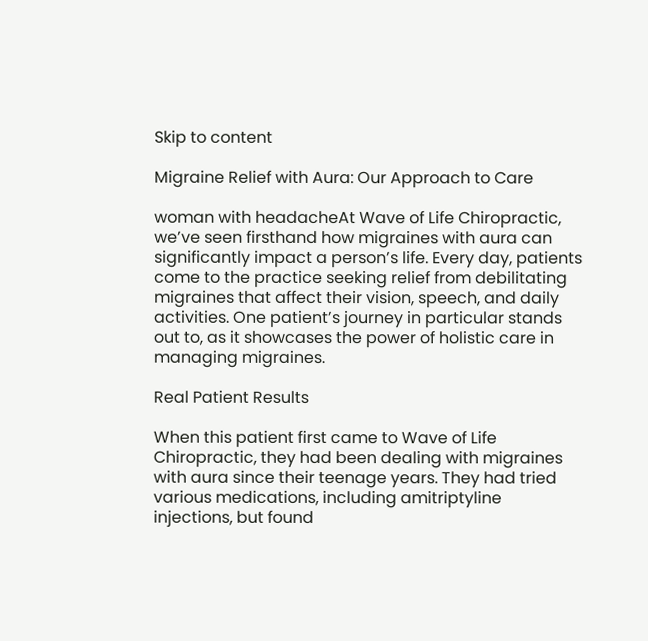Skip to content

Migraine Relief with Aura: Our Approach to Care

woman with headacheAt Wave of Life Chiropractic, we’ve seen firsthand how migraines with aura can significantly impact a person’s life. Every day, patients come to the practice seeking relief from debilitating migraines that affect their vision, speech, and daily activities. One patient’s journey in particular stands out to, as it showcases the power of holistic care in managing migraines.

Real Patient Results

When this patient first came to Wave of Life Chiropractic, they had been dealing with migraines with aura since their teenage years. They had tried various medications, including amitriptyline injections, but found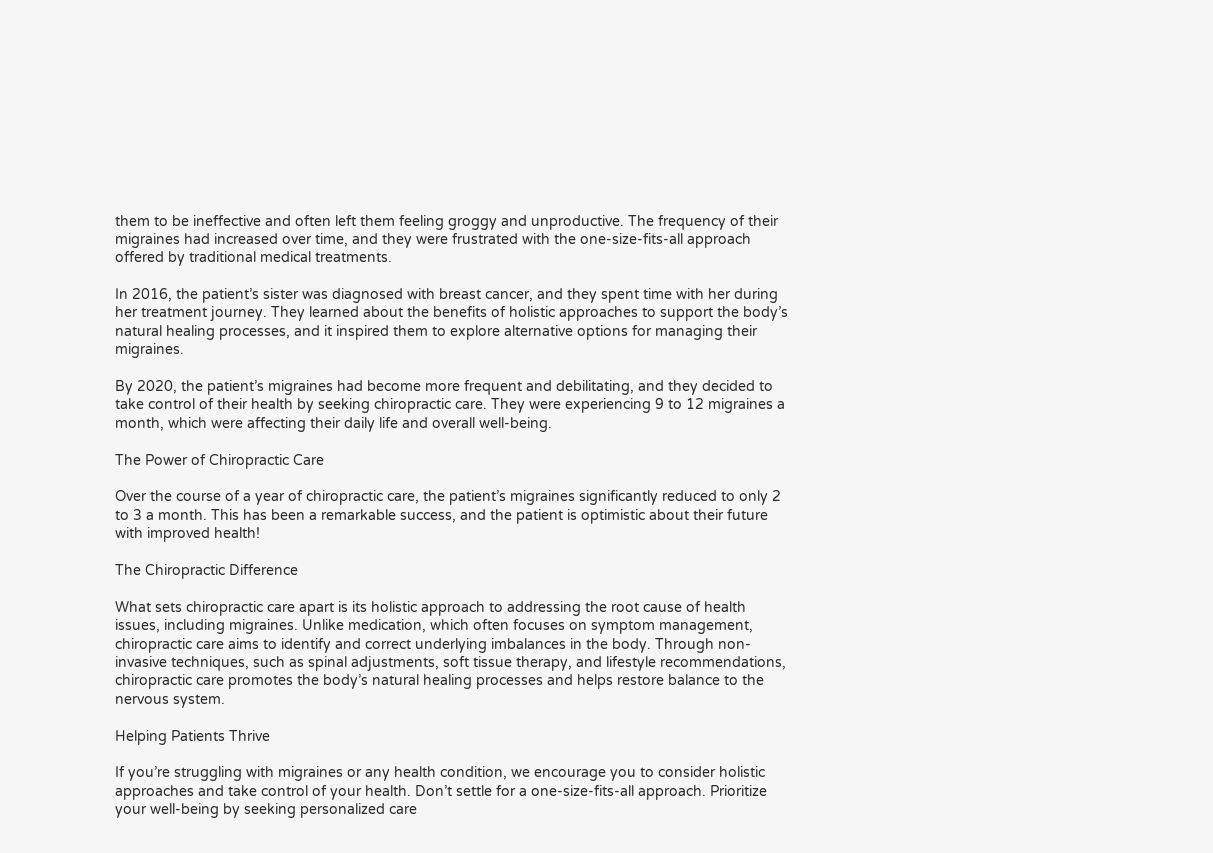them to be ineffective and often left them feeling groggy and unproductive. The frequency of their migraines had increased over time, and they were frustrated with the one-size-fits-all approach offered by traditional medical treatments.

In 2016, the patient’s sister was diagnosed with breast cancer, and they spent time with her during her treatment journey. They learned about the benefits of holistic approaches to support the body’s natural healing processes, and it inspired them to explore alternative options for managing their migraines.

By 2020, the patient’s migraines had become more frequent and debilitating, and they decided to take control of their health by seeking chiropractic care. They were experiencing 9 to 12 migraines a month, which were affecting their daily life and overall well-being.

The Power of Chiropractic Care

Over the course of a year of chiropractic care, the patient’s migraines significantly reduced to only 2 to 3 a month. This has been a remarkable success, and the patient is optimistic about their future with improved health!

The Chiropractic Difference

What sets chiropractic care apart is its holistic approach to addressing the root cause of health issues, including migraines. Unlike medication, which often focuses on symptom management, chiropractic care aims to identify and correct underlying imbalances in the body. Through non-invasive techniques, such as spinal adjustments, soft tissue therapy, and lifestyle recommendations, chiropractic care promotes the body’s natural healing processes and helps restore balance to the nervous system.

Helping Patients Thrive

If you’re struggling with migraines or any health condition, we encourage you to consider holistic approaches and take control of your health. Don’t settle for a one-size-fits-all approach. Prioritize your well-being by seeking personalized care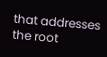that addresses the root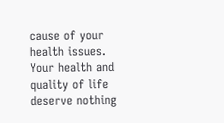cause of your health issues. Your health and quality of life deserve nothing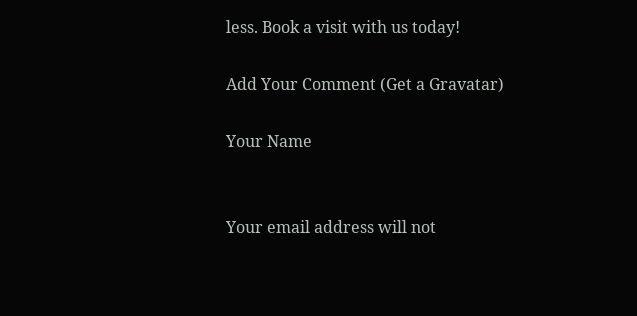less. Book a visit with us today!

Add Your Comment (Get a Gravatar)

Your Name


Your email address will not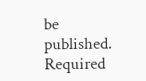be published. Required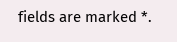fields are marked *.